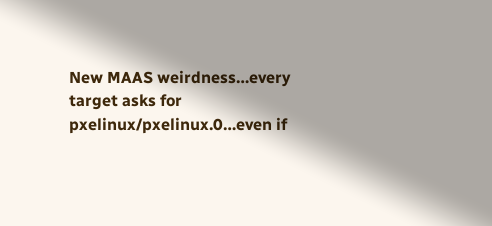New MAAS weirdness…every target asks for pxelinux/pxelinux.0…even if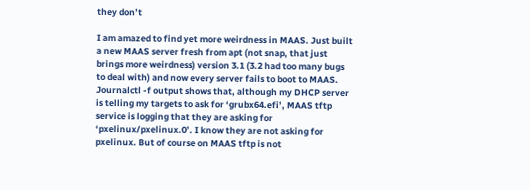they don’t

I am amazed to find yet more weirdness in MAAS. Just built a new MAAS server fresh from apt (not snap, that just brings more weirdness) version 3.1 (3.2 had too many bugs to deal with) and now every server fails to boot to MAAS. Journalctl -f output shows that, although my DHCP server is telling my targets to ask for ‘grubx64.efi’, MAAS tftp service is logging that they are asking for ‘pxelinux/pxelinux.0’. I know they are not asking for pxelinux. But of course on MAAS tftp is not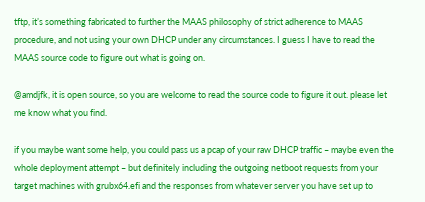tftp, it’s something fabricated to further the MAAS philosophy of strict adherence to MAAS procedure, and not using your own DHCP under any circumstances. I guess I have to read the MAAS source code to figure out what is going on.

@amdjfk, it is open source, so you are welcome to read the source code to figure it out. please let me know what you find.

if you maybe want some help, you could pass us a pcap of your raw DHCP traffic – maybe even the whole deployment attempt – but definitely including the outgoing netboot requests from your target machines with grubx64.efi and the responses from whatever server you have set up to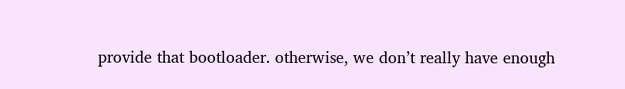provide that bootloader. otherwise, we don’t really have enough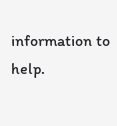information to help.